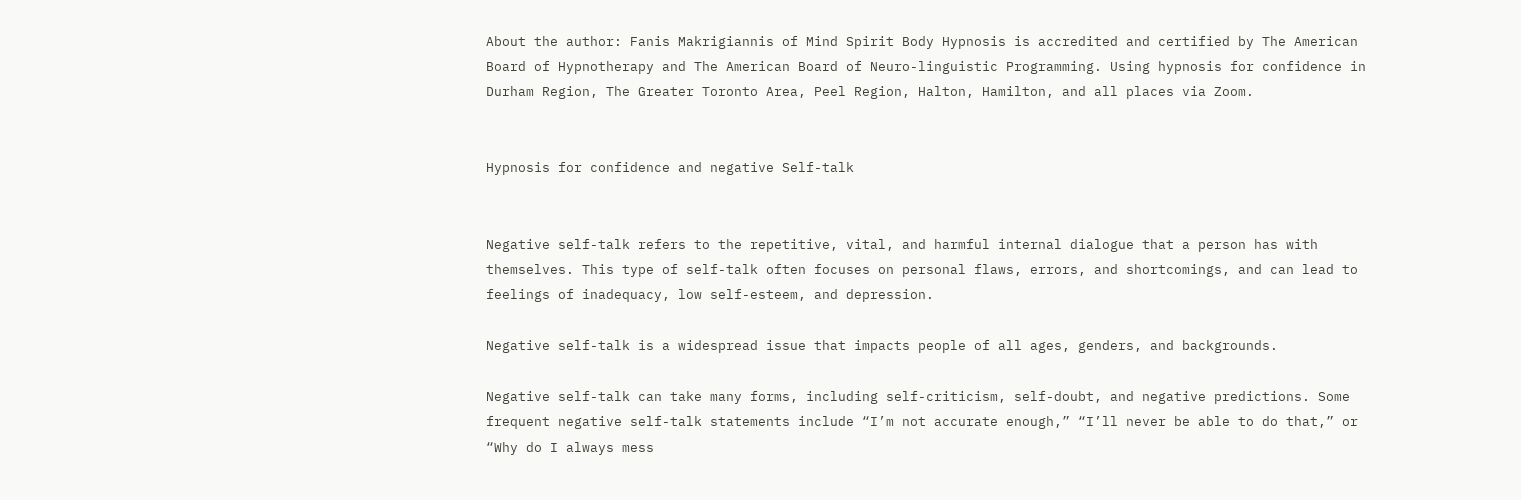About the author: Fanis Makrigiannis of Mind Spirit Body Hypnosis is accredited and certified by The American Board of Hypnotherapy and The American Board of Neuro-linguistic Programming. Using hypnosis for confidence in Durham Region, The Greater Toronto Area, Peel Region, Halton, Hamilton, and all places via Zoom.


Hypnosis for confidence and negative Self-talk


Negative self-talk refers to the repetitive, vital, and harmful internal dialogue that a person has with themselves. This type of self-talk often focuses on personal flaws, errors, and shortcomings, and can lead to feelings of inadequacy, low self-esteem, and depression.

Negative self-talk is a widespread issue that impacts people of all ages, genders, and backgrounds.

Negative self-talk can take many forms, including self-criticism, self-doubt, and negative predictions. Some frequent negative self-talk statements include “I’m not accurate enough,” “I’ll never be able to do that,” or “Why do I always mess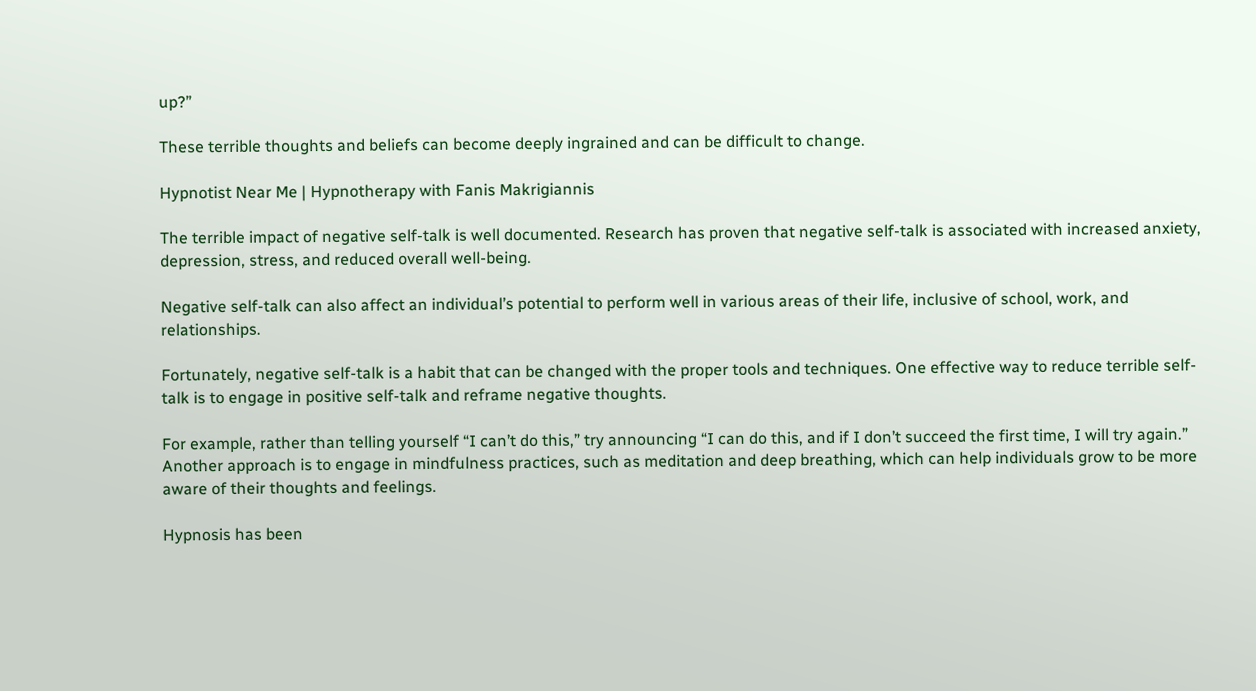up?”

These terrible thoughts and beliefs can become deeply ingrained and can be difficult to change.

Hypnotist Near Me | Hypnotherapy with Fanis Makrigiannis

The terrible impact of negative self-talk is well documented. Research has proven that negative self-talk is associated with increased anxiety, depression, stress, and reduced overall well-being.

Negative self-talk can also affect an individual’s potential to perform well in various areas of their life, inclusive of school, work, and relationships.

Fortunately, negative self-talk is a habit that can be changed with the proper tools and techniques. One effective way to reduce terrible self-talk is to engage in positive self-talk and reframe negative thoughts.

For example, rather than telling yourself “I can’t do this,” try announcing “I can do this, and if I don’t succeed the first time, I will try again.” Another approach is to engage in mindfulness practices, such as meditation and deep breathing, which can help individuals grow to be more aware of their thoughts and feelings.

Hypnosis has been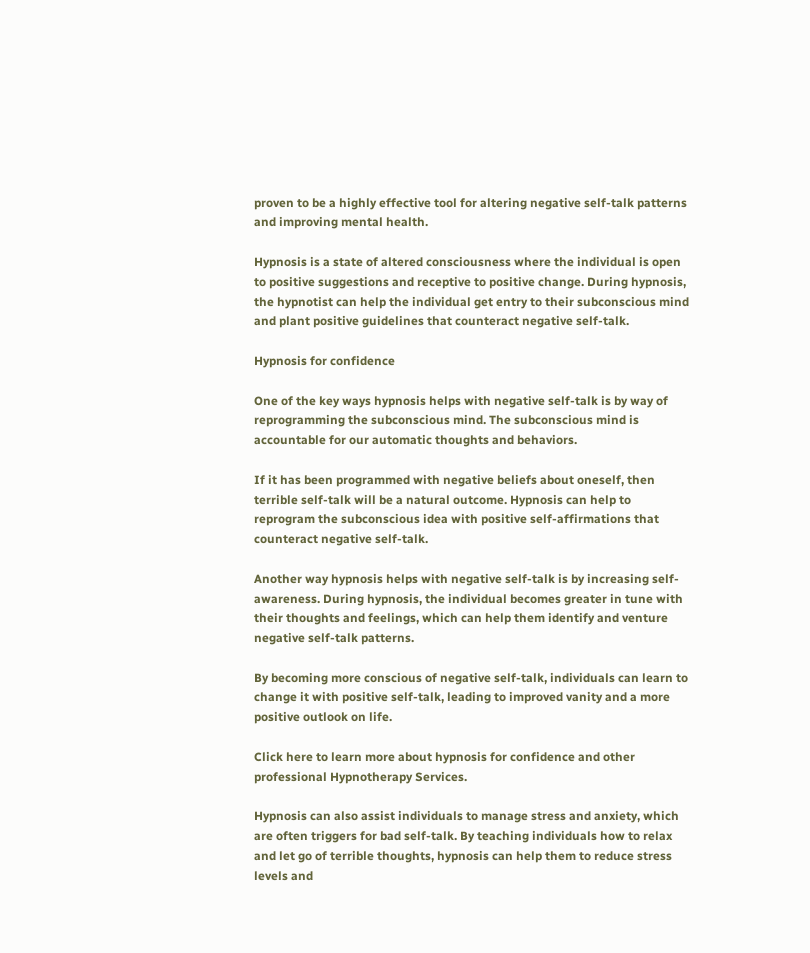proven to be a highly effective tool for altering negative self-talk patterns and improving mental health.

Hypnosis is a state of altered consciousness where the individual is open to positive suggestions and receptive to positive change. During hypnosis, the hypnotist can help the individual get entry to their subconscious mind and plant positive guidelines that counteract negative self-talk.

Hypnosis for confidence

One of the key ways hypnosis helps with negative self-talk is by way of reprogramming the subconscious mind. The subconscious mind is accountable for our automatic thoughts and behaviors.

If it has been programmed with negative beliefs about oneself, then terrible self-talk will be a natural outcome. Hypnosis can help to reprogram the subconscious idea with positive self-affirmations that counteract negative self-talk.

Another way hypnosis helps with negative self-talk is by increasing self-awareness. During hypnosis, the individual becomes greater in tune with their thoughts and feelings, which can help them identify and venture negative self-talk patterns.

By becoming more conscious of negative self-talk, individuals can learn to change it with positive self-talk, leading to improved vanity and a more positive outlook on life.

Click here to learn more about hypnosis for confidence and other professional Hypnotherapy Services.

Hypnosis can also assist individuals to manage stress and anxiety, which are often triggers for bad self-talk. By teaching individuals how to relax and let go of terrible thoughts, hypnosis can help them to reduce stress levels and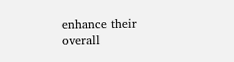enhance their overall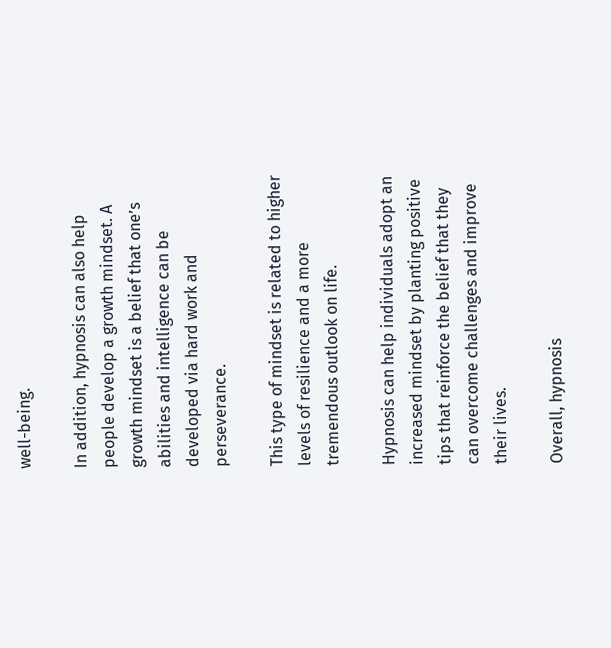well-being.

In addition, hypnosis can also help people develop a growth mindset. A growth mindset is a belief that one’s abilities and intelligence can be developed via hard work and perseverance.

This type of mindset is related to higher levels of resilience and a more tremendous outlook on life.

Hypnosis can help individuals adopt an increased mindset by planting positive tips that reinforce the belief that they can overcome challenges and improve their lives.

Overall, hypnosis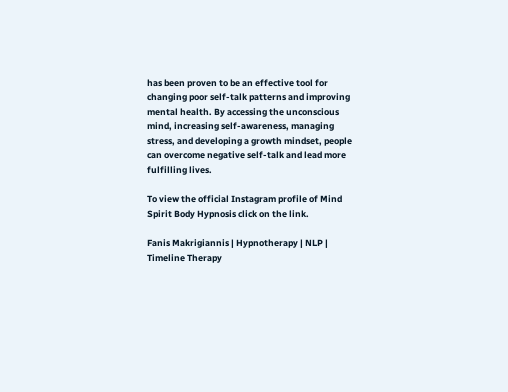has been proven to be an effective tool for changing poor self-talk patterns and improving mental health. By accessing the unconscious mind, increasing self-awareness, managing stress, and developing a growth mindset, people can overcome negative self-talk and lead more fulfilling lives.

To view the official Instagram profile of Mind Spirit Body Hypnosis click on the link.

Fanis Makrigiannis | Hypnotherapy | NLP | Timeline Therapy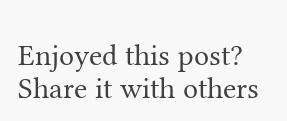Enjoyed this post? Share it with others